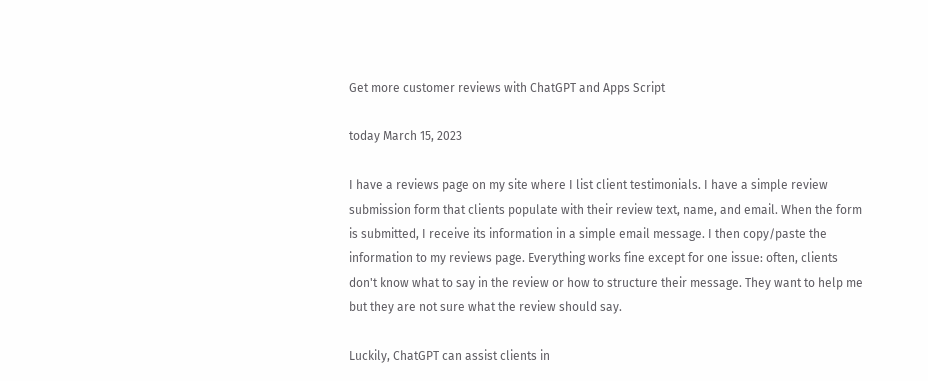Get more customer reviews with ChatGPT and Apps Script

today March 15, 2023

I have a reviews page on my site where I list client testimonials. I have a simple review submission form that clients populate with their review text, name, and email. When the form is submitted, I receive its information in a simple email message. I then copy/paste the information to my reviews page. Everything works fine except for one issue: often, clients don't know what to say in the review or how to structure their message. They want to help me but they are not sure what the review should say.

Luckily, ChatGPT can assist clients in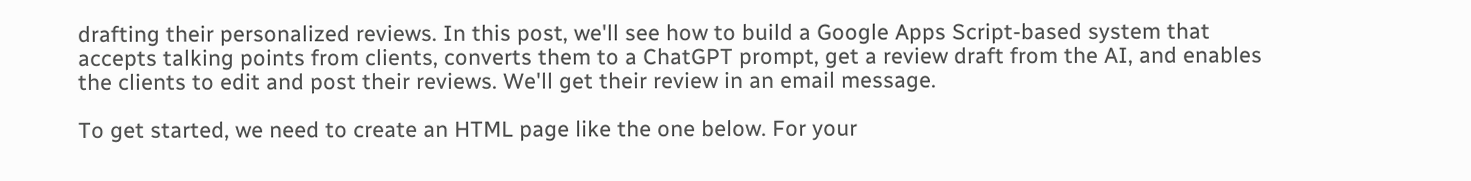drafting their personalized reviews. In this post, we'll see how to build a Google Apps Script-based system that accepts talking points from clients, converts them to a ChatGPT prompt, get a review draft from the AI, and enables the clients to edit and post their reviews. We'll get their review in an email message.

To get started, we need to create an HTML page like the one below. For your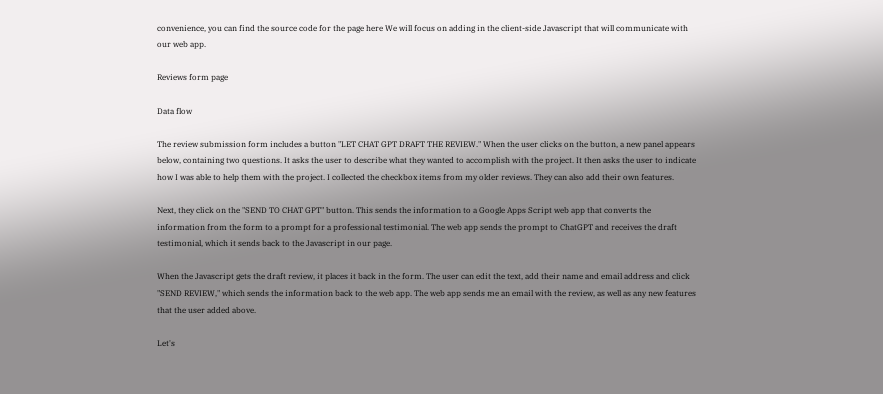convenience, you can find the source code for the page here We will focus on adding in the client-side Javascript that will communicate with our web app.

Reviews form page

Data flow

The review submission form includes a button "LET CHAT GPT DRAFT THE REVIEW." When the user clicks on the button, a new panel appears below, containing two questions. It asks the user to describe what they wanted to accomplish with the project. It then asks the user to indicate how I was able to help them with the project. I collected the checkbox items from my older reviews. They can also add their own features.

Next, they click on the "SEND TO CHAT GPT" button. This sends the information to a Google Apps Script web app that converts the information from the form to a prompt for a professional testimonial. The web app sends the prompt to ChatGPT and receives the draft testimonial, which it sends back to the Javascript in our page.

When the Javascript gets the draft review, it places it back in the form. The user can edit the text, add their name and email address and click "SEND REVIEW," which sends the information back to the web app. The web app sends me an email with the review, as well as any new features that the user added above.

Let's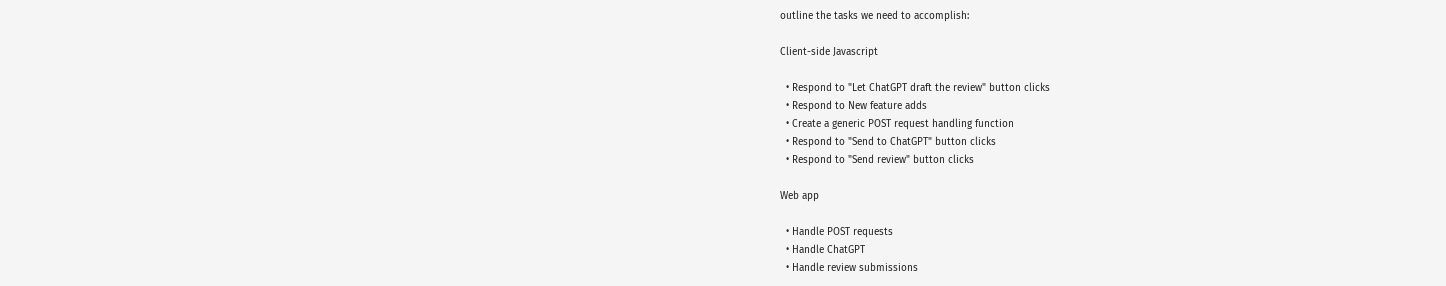outline the tasks we need to accomplish:

Client-side Javascript

  • Respond to "Let ChatGPT draft the review" button clicks
  • Respond to New feature adds
  • Create a generic POST request handling function
  • Respond to "Send to ChatGPT" button clicks
  • Respond to "Send review" button clicks

Web app

  • Handle POST requests
  • Handle ChatGPT
  • Handle review submissions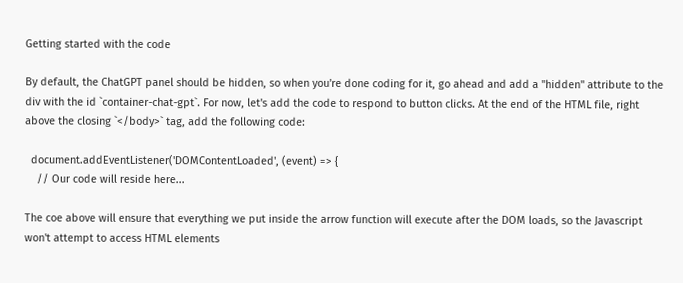Getting started with the code

By default, the ChatGPT panel should be hidden, so when you're done coding for it, go ahead and add a "hidden" attribute to the div with the id `container-chat-gpt`. For now, let's add the code to respond to button clicks. At the end of the HTML file, right above the closing `</body>` tag, add the following code:

  document.addEventListener('DOMContentLoaded', (event) => {
    // Our code will reside here...

The coe above will ensure that everything we put inside the arrow function will execute after the DOM loads, so the Javascript won't attempt to access HTML elements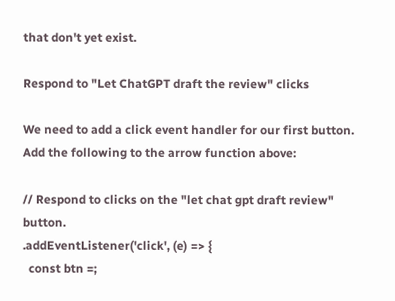that don't yet exist.

Respond to "Let ChatGPT draft the review" clicks

We need to add a click event handler for our first button. Add the following to the arrow function above:

// Respond to clicks on the "let chat gpt draft review" button.
.addEventListener('click', (e) => {
  const btn =;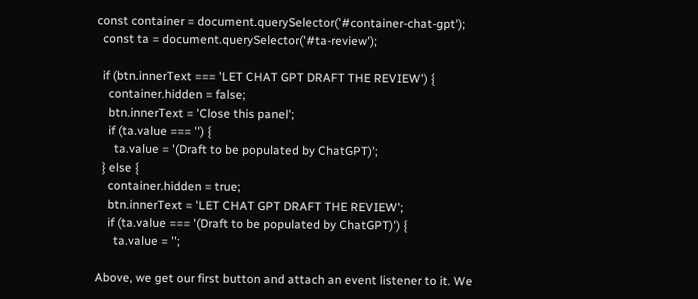const container = document.querySelector('#container-chat-gpt');
  const ta = document.querySelector('#ta-review');

  if (btn.innerText === 'LET CHAT GPT DRAFT THE REVIEW') {
    container.hidden = false;
    btn.innerText = 'Close this panel';
    if (ta.value === '') {
      ta.value = '(Draft to be populated by ChatGPT)';
  } else {
    container.hidden = true;
    btn.innerText = 'LET CHAT GPT DRAFT THE REVIEW';
    if (ta.value === '(Draft to be populated by ChatGPT)') {
      ta.value = '';

Above, we get our first button and attach an event listener to it. We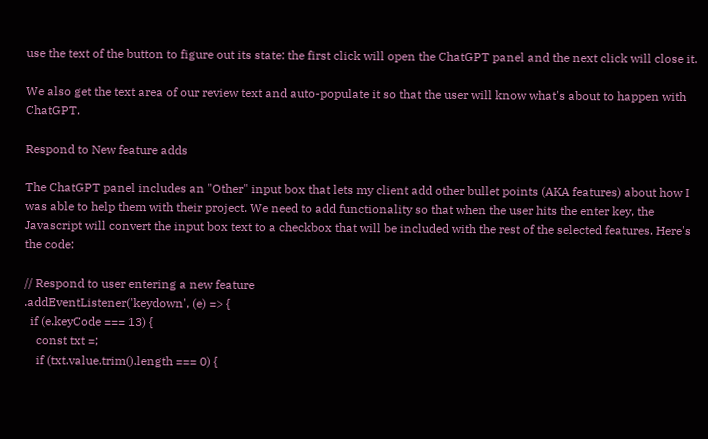use the text of the button to figure out its state: the first click will open the ChatGPT panel and the next click will close it.

We also get the text area of our review text and auto-populate it so that the user will know what's about to happen with ChatGPT.

Respond to New feature adds

The ChatGPT panel includes an "Other" input box that lets my client add other bullet points (AKA features) about how I was able to help them with their project. We need to add functionality so that when the user hits the enter key, the Javascript will convert the input box text to a checkbox that will be included with the rest of the selected features. Here's the code:

// Respond to user entering a new feature
.addEventListener('keydown', (e) => {
  if (e.keyCode === 13) {
    const txt =;
    if (txt.value.trim().length === 0) {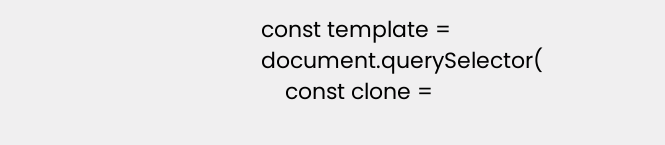const template = document.querySelector(
    const clone =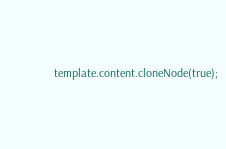template.content.cloneNode(true);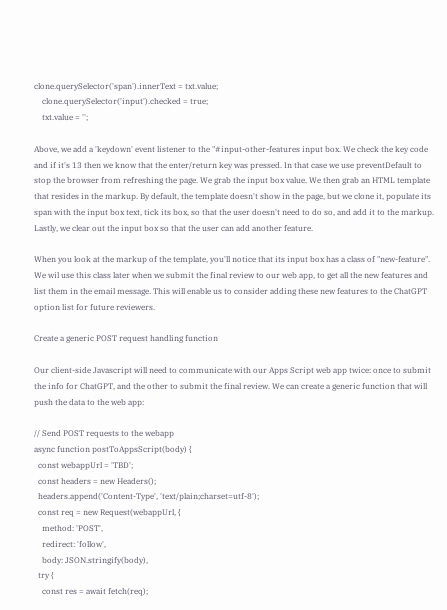clone.querySelector('span').innerText = txt.value;
    clone.querySelector('input').checked = true;
    txt.value = '';

Above, we add a 'keydown' event listener to the "#input-other-features input box. We check the key code and if it's 13 then we know that the enter/return key was pressed. In that case we use preventDefault to stop the browser from refreshing the page. We grab the input box value. We then grab an HTML template that resides in the markup. By default, the template doesn't show in the page, but we clone it, populate its span with the input box text, tick its box, so that the user doesn't need to do so, and add it to the markup. Lastly, we clear out the input box so that the user can add another feature.

When you look at the markup of the template, you'll notice that its input box has a class of "new-feature". We wil use this class later when we submit the final review to our web app, to get all the new features and list them in the email message. This will enable us to consider adding these new features to the ChatGPT option list for future reviewers.

Create a generic POST request handling function

Our client-side Javascript will need to communicate with our Apps Script web app twice: once to submit the info for ChatGPT, and the other to submit the final review. We can create a generic function that will push the data to the web app:

// Send POST requests to the webapp
async function postToAppsScript(body) {
  const webappUrl = 'TBD';
  const headers = new Headers();
  headers.append('Content-Type', 'text/plain;charset=utf-8');
  const req = new Request(webappUrl, {
    method: 'POST',
    redirect: 'follow',
    body: JSON.stringify(body),
  try {
    const res = await fetch(req);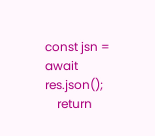const jsn = await res.json();
    return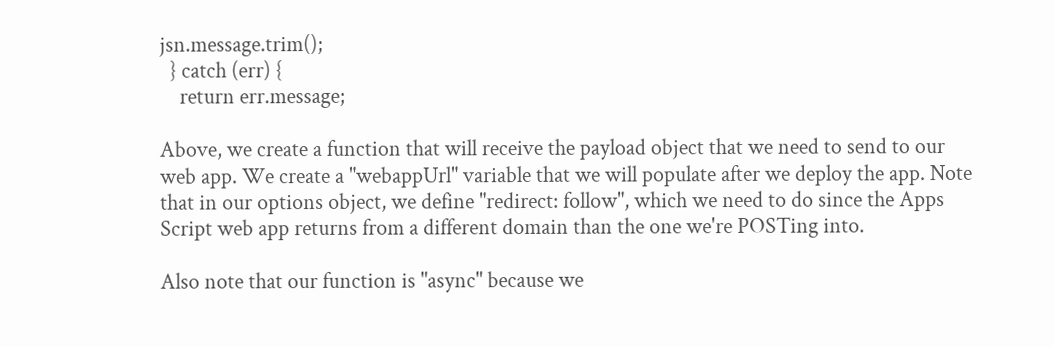jsn.message.trim();
  } catch (err) {
    return err.message;

Above, we create a function that will receive the payload object that we need to send to our web app. We create a "webappUrl" variable that we will populate after we deploy the app. Note that in our options object, we define "redirect: follow", which we need to do since the Apps Script web app returns from a different domain than the one we're POSTing into.

Also note that our function is "async" because we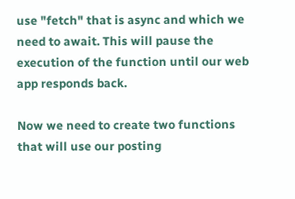use "fetch" that is async and which we need to await. This will pause the execution of the function until our web app responds back.

Now we need to create two functions that will use our posting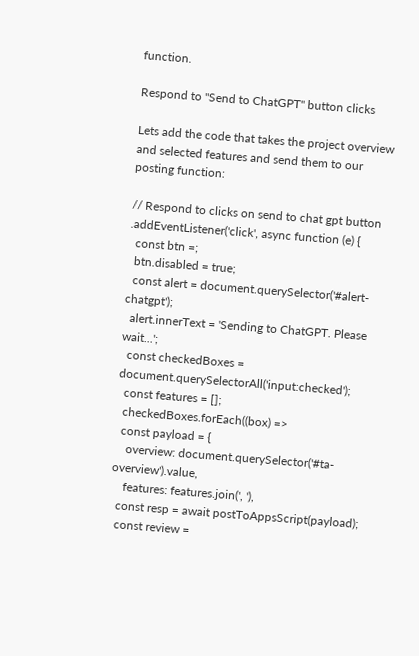function.

Respond to "Send to ChatGPT" button clicks

Lets add the code that takes the project overview and selected features and send them to our posting function:

// Respond to clicks on send to chat gpt button
.addEventListener('click', async function (e) {
  const btn =;
  btn.disabled = true;
  const alert = document.querySelector('#alert-chatgpt');
  alert.innerText = 'Sending to ChatGPT. Please wait...';
  const checkedBoxes = document.querySelectorAll('input:checked');
  const features = [];
  checkedBoxes.forEach((box) =>
  const payload = {
    overview: document.querySelector('#ta-overview').value,
    features: features.join(', '),
  const resp = await postToAppsScript(payload);
  const review =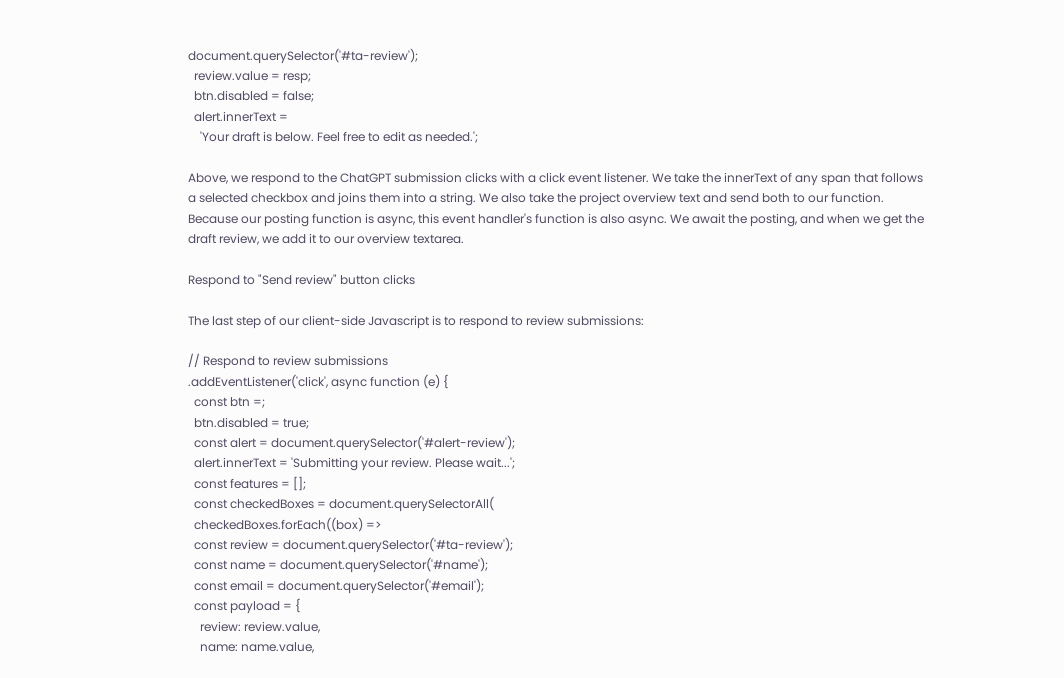document.querySelector('#ta-review');
  review.value = resp;
  btn.disabled = false;
  alert.innerText =
    'Your draft is below. Feel free to edit as needed.';

Above, we respond to the ChatGPT submission clicks with a click event listener. We take the innerText of any span that follows a selected checkbox and joins them into a string. We also take the project overview text and send both to our function. Because our posting function is async, this event handler's function is also async. We await the posting, and when we get the draft review, we add it to our overview textarea.

Respond to "Send review" button clicks

The last step of our client-side Javascript is to respond to review submissions:

// Respond to review submissions
.addEventListener('click', async function (e) {
  const btn =;
  btn.disabled = true;
  const alert = document.querySelector('#alert-review');
  alert.innerText = 'Submitting your review. Please wait...';
  const features = [];
  const checkedBoxes = document.querySelectorAll(
  checkedBoxes.forEach((box) =>
  const review = document.querySelector('#ta-review');
  const name = document.querySelector('#name');
  const email = document.querySelector('#email');
  const payload = {
    review: review.value,
    name: name.value,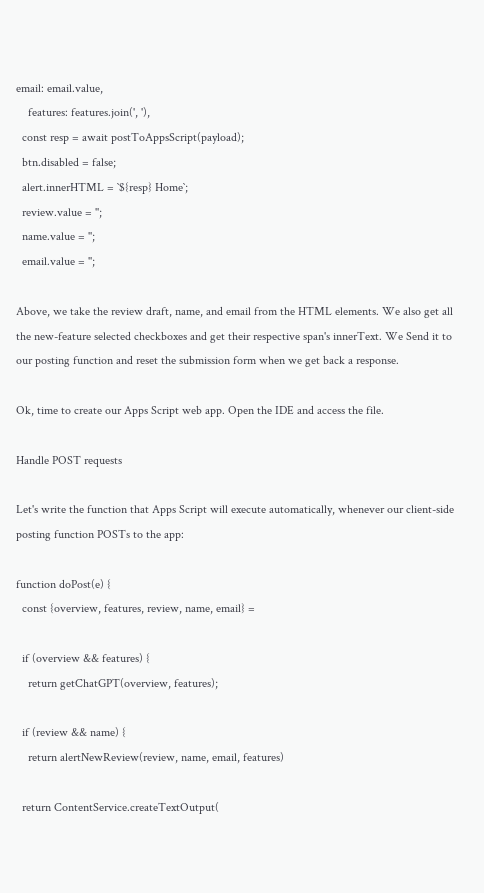email: email.value,
    features: features.join(', '),
  const resp = await postToAppsScript(payload);
  btn.disabled = false;
  alert.innerHTML = `${resp} Home`;
  review.value = '';
  name.value = '';
  email.value = '';

Above, we take the review draft, name, and email from the HTML elements. We also get all the new-feature selected checkboxes and get their respective span's innerText. We Send it to our posting function and reset the submission form when we get back a response.

Ok, time to create our Apps Script web app. Open the IDE and access the file.

Handle POST requests

Let's write the function that Apps Script will execute automatically, whenever our client-side posting function POSTs to the app:

function doPost(e) {
  const {overview, features, review, name, email} =

  if (overview && features) {
    return getChatGPT(overview, features);

  if (review && name) {
    return alertNewReview(review, name, email, features)

  return ContentService.createTextOutput(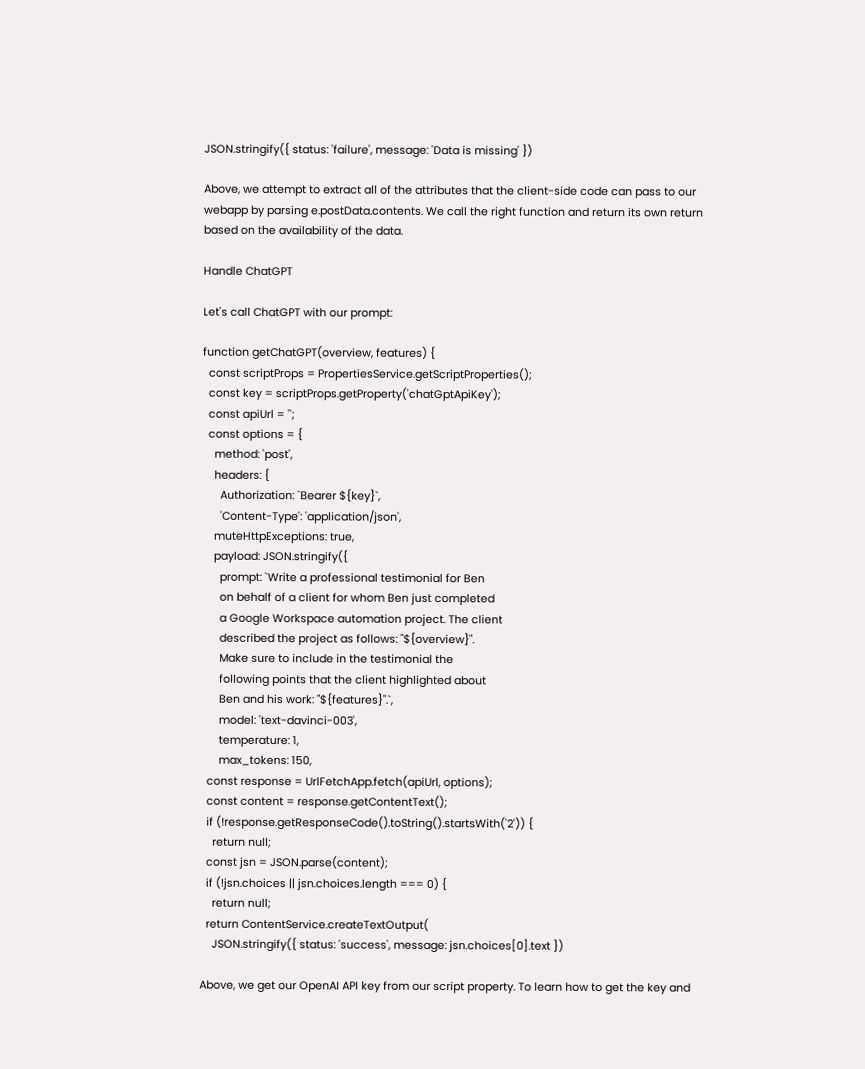JSON.stringify({ status: 'failure', message: 'Data is missing' })

Above, we attempt to extract all of the attributes that the client-side code can pass to our webapp by parsing e.postData.contents. We call the right function and return its own return based on the availability of the data.

Handle ChatGPT

Let's call ChatGPT with our prompt:

function getChatGPT(overview, features) {
  const scriptProps = PropertiesService.getScriptProperties();
  const key = scriptProps.getProperty('chatGptApiKey');
  const apiUrl = '';
  const options = {
    method: 'post',
    headers: {
      Authorization: `Bearer ${key}`,
      'Content-Type': 'application/json',
    muteHttpExceptions: true,
    payload: JSON.stringify({
      prompt: `Write a professional testimonial for Ben
      on behalf of a client for whom Ben just completed
      a Google Workspace automation project. The client
      described the project as follows: "${overview}".
      Make sure to include in the testimonial the
      following points that the client highlighted about
      Ben and his work: "${features}".`,
      model: 'text-davinci-003',
      temperature: 1,
      max_tokens: 150,
  const response = UrlFetchApp.fetch(apiUrl, options);
  const content = response.getContentText();
  if (!response.getResponseCode().toString().startsWith('2')) {
    return null;
  const jsn = JSON.parse(content);
  if (!jsn.choices || jsn.choices.length === 0) {
    return null;
  return ContentService.createTextOutput(
    JSON.stringify({ status: 'success', message: jsn.choices[0].text })

Above, we get our OpenAI API key from our script property. To learn how to get the key and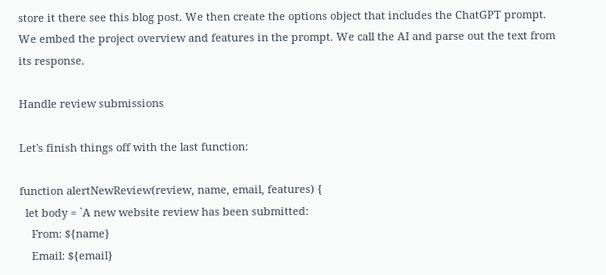store it there see this blog post. We then create the options object that includes the ChatGPT prompt. We embed the project overview and features in the prompt. We call the AI and parse out the text from its response.

Handle review submissions

Let's finish things off with the last function:

function alertNewReview(review, name, email, features) {
  let body = `A new website review has been submitted:
    From: ${name}
    Email: ${email}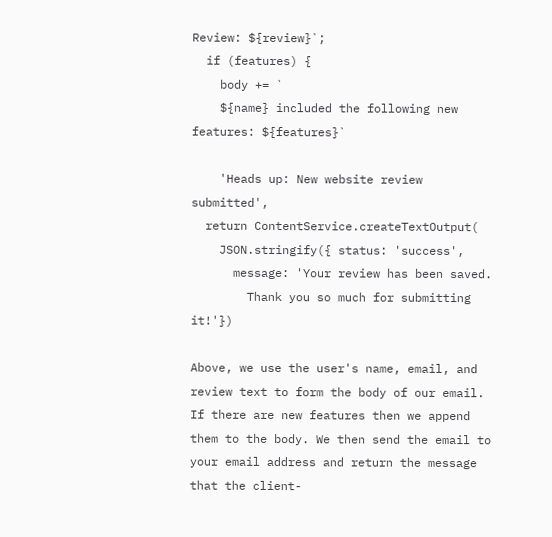Review: ${review}`;
  if (features) {
    body += `
    ${name} included the following new features: ${features}`

    'Heads up: New website review submitted',
  return ContentService.createTextOutput(
    JSON.stringify({ status: 'success',
      message: 'Your review has been saved.
        Thank you so much for submitting it!'})

Above, we use the user's name, email, and review text to form the body of our email. If there are new features then we append them to the body. We then send the email to your email address and return the message that the client-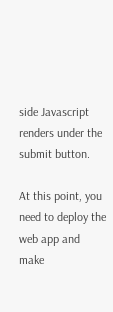side Javascript renders under the submit button.

At this point, you need to deploy the web app and make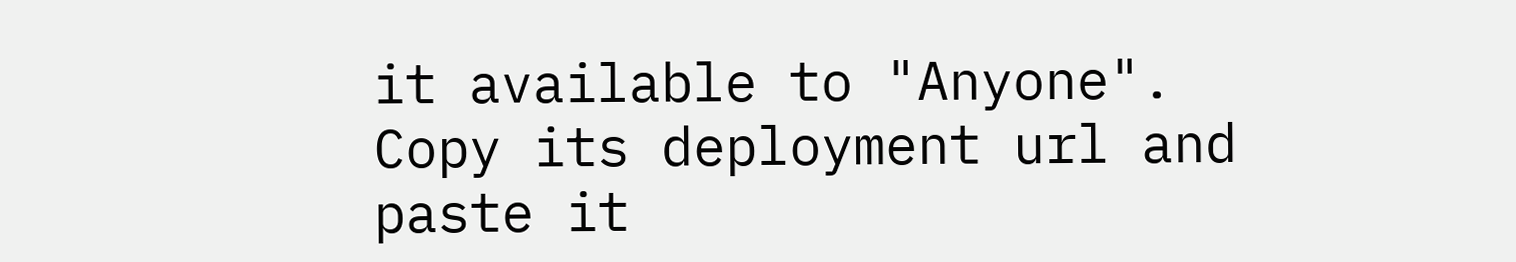it available to "Anyone". Copy its deployment url and paste it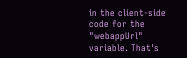in the client-side code for the "webappUrl" variable. That's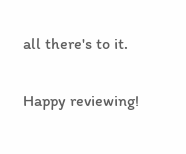all there's to it.

Happy reviewing!